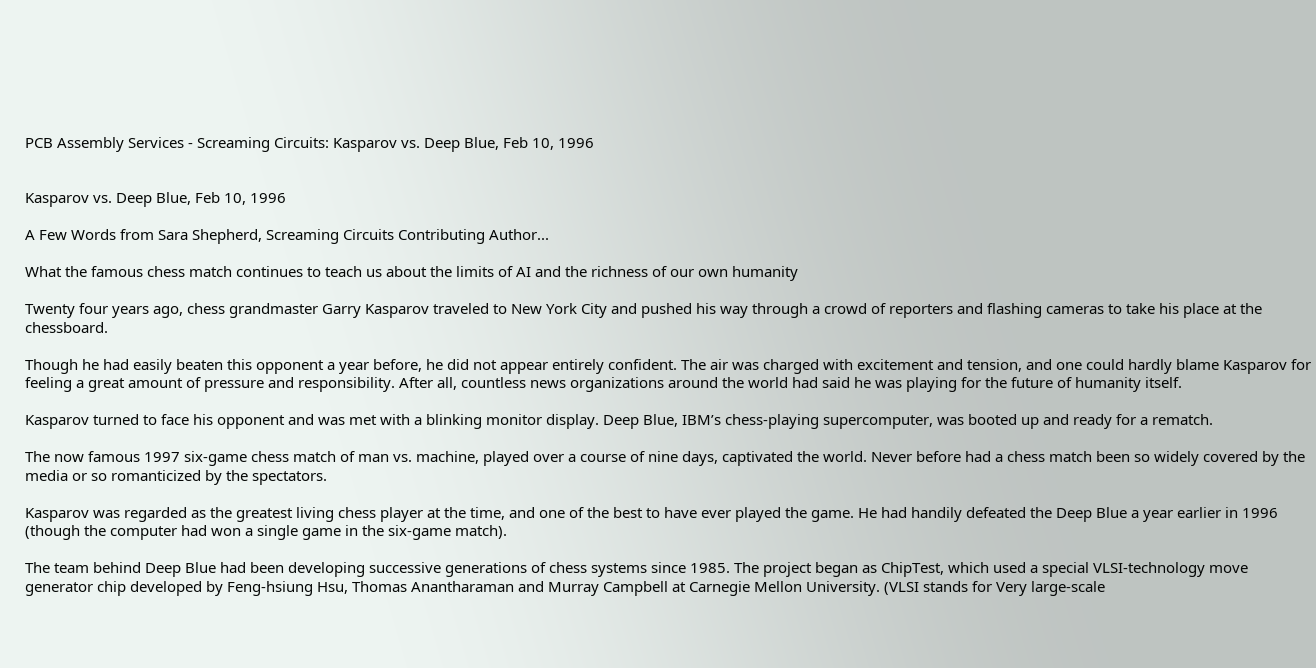PCB Assembly Services - Screaming Circuits: Kasparov vs. Deep Blue, Feb 10, 1996


Kasparov vs. Deep Blue, Feb 10, 1996

A Few Words from Sara Shepherd, Screaming Circuits Contributing Author...

What the famous chess match continues to teach us about the limits of AI and the richness of our own humanity

Twenty four years ago, chess grandmaster Garry Kasparov traveled to New York City and pushed his way through a crowd of reporters and flashing cameras to take his place at the chessboard.

Though he had easily beaten this opponent a year before, he did not appear entirely confident. The air was charged with excitement and tension, and one could hardly blame Kasparov for feeling a great amount of pressure and responsibility. After all, countless news organizations around the world had said he was playing for the future of humanity itself.

Kasparov turned to face his opponent and was met with a blinking monitor display. Deep Blue, IBM’s chess-playing supercomputer, was booted up and ready for a rematch.

The now famous 1997 six-game chess match of man vs. machine, played over a course of nine days, captivated the world. Never before had a chess match been so widely covered by the media or so romanticized by the spectators.

Kasparov was regarded as the greatest living chess player at the time, and one of the best to have ever played the game. He had handily defeated the Deep Blue a year earlier in 1996 (though the computer had won a single game in the six-game match).

The team behind Deep Blue had been developing successive generations of chess systems since 1985. The project began as ChipTest, which used a special VLSI-technology move generator chip developed by Feng-hsiung Hsu, Thomas Anantharaman and Murray Campbell at Carnegie Mellon University. (VLSI stands for Very large-scale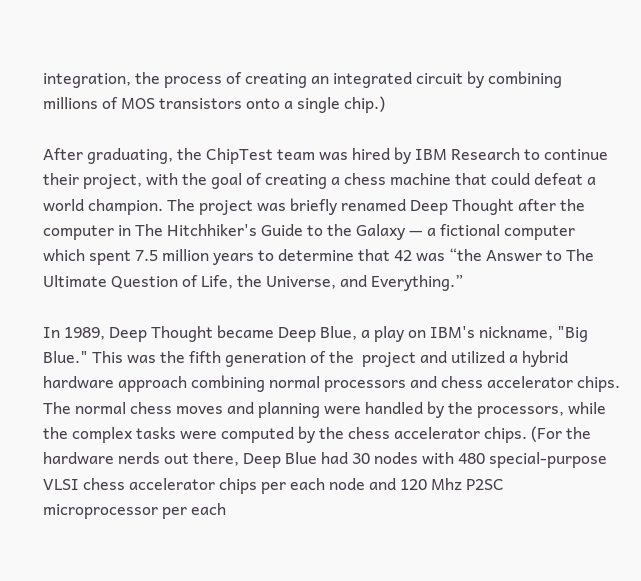integration, the process of creating an integrated circuit by combining millions of MOS transistors onto a single chip.)

After graduating, the ChipTest team was hired by IBM Research to continue their project, with the goal of creating a chess machine that could defeat a world champion. The project was briefly renamed Deep Thought after the computer in The Hitchhiker's Guide to the Galaxy — a fictional computer which spent 7.5 million years to determine that 42 was “the Answer to The Ultimate Question of Life, the Universe, and Everything.”

In 1989, Deep Thought became Deep Blue, a play on IBM's nickname, "Big Blue." This was the fifth generation of the  project and utilized a hybrid hardware approach combining normal processors and chess accelerator chips. The normal chess moves and planning were handled by the processors, while the complex tasks were computed by the chess accelerator chips. (For the hardware nerds out there, Deep Blue had 30 nodes with 480 special-purpose VLSI chess accelerator chips per each node and 120 Mhz P2SC microprocessor per each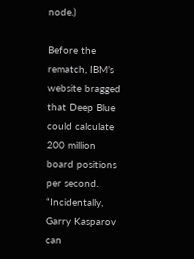node.)

Before the rematch, IBM’s website bragged that Deep Blue could calculate 200 million board positions per second. “Incidentally, Garry Kasparov can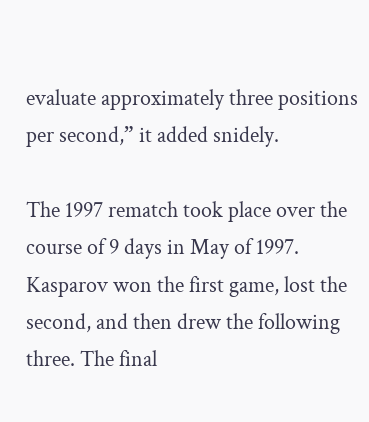evaluate approximately three positions per second,” it added snidely.

The 1997 rematch took place over the course of 9 days in May of 1997. Kasparov won the first game, lost the second, and then drew the following three. The final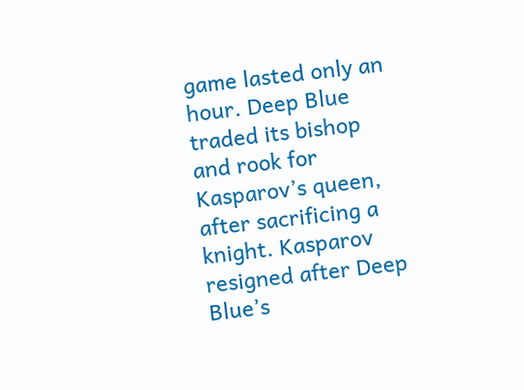game lasted only an hour. Deep Blue traded its bishop and rook for Kasparov’s queen, after sacrificing a knight. Kasparov resigned after Deep Blue’s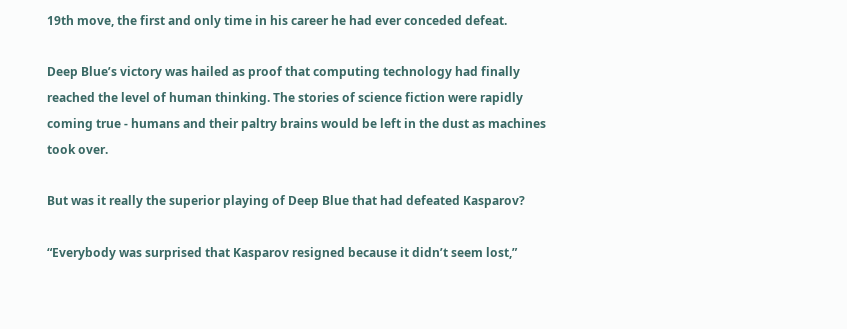19th move, the first and only time in his career he had ever conceded defeat.

Deep Blue’s victory was hailed as proof that computing technology had finally reached the level of human thinking. The stories of science fiction were rapidly coming true - humans and their paltry brains would be left in the dust as machines took over.

But was it really the superior playing of Deep Blue that had defeated Kasparov?

“Everybody was surprised that Kasparov resigned because it didn’t seem lost,”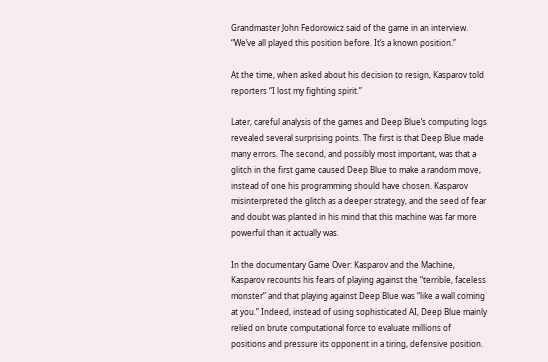Grandmaster John Fedorowicz said of the game in an interview. “We’ve all played this position before. It’s a known position.”

At the time, when asked about his decision to resign, Kasparov told reporters “I lost my fighting spirit.”

Later, careful analysis of the games and Deep Blue’s computing logs revealed several surprising points. The first is that Deep Blue made many errors. The second, and possibly most important, was that a glitch in the first game caused Deep Blue to make a random move, instead of one his programming should have chosen. Kasparov misinterpreted the glitch as a deeper strategy, and the seed of fear and doubt was planted in his mind that this machine was far more powerful than it actually was.

In the documentary Game Over: Kasparov and the Machine, Kasparov recounts his fears of playing against the “terrible, faceless monster” and that playing against Deep Blue was “like a wall coming at you.” Indeed, instead of using sophisticated AI, Deep Blue mainly relied on brute computational force to evaluate millions of positions and pressure its opponent in a tiring, defensive position.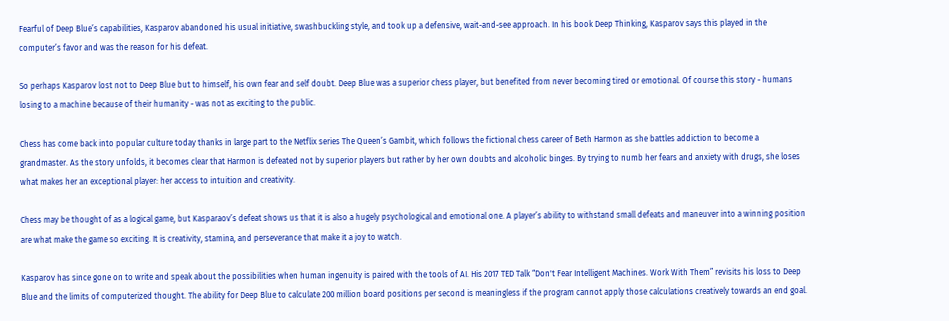Fearful of Deep Blue’s capabilities, Kasparov abandoned his usual initiative, swashbuckling style, and took up a defensive, wait-and-see approach. In his book Deep Thinking, Kasparov says this played in the computer’s favor and was the reason for his defeat.

So perhaps Kasparov lost not to Deep Blue but to himself, his own fear and self doubt. Deep Blue was a superior chess player, but benefited from never becoming tired or emotional. Of course this story - humans losing to a machine because of their humanity - was not as exciting to the public.

Chess has come back into popular culture today thanks in large part to the Netflix series The Queen’s Gambit, which follows the fictional chess career of Beth Harmon as she battles addiction to become a grandmaster. As the story unfolds, it becomes clear that Harmon is defeated not by superior players but rather by her own doubts and alcoholic binges. By trying to numb her fears and anxiety with drugs, she loses what makes her an exceptional player: her access to intuition and creativity.

Chess may be thought of as a logical game, but Kasparaov’s defeat shows us that it is also a hugely psychological and emotional one. A player’s ability to withstand small defeats and maneuver into a winning position are what make the game so exciting. It is creativity, stamina, and perseverance that make it a joy to watch.

Kasparov has since gone on to write and speak about the possibilities when human ingenuity is paired with the tools of AI. His 2017 TED Talk “Don't Fear Intelligent Machines. Work With Them” revisits his loss to Deep Blue and the limits of computerized thought. The ability for Deep Blue to calculate 200 million board positions per second is meaningless if the program cannot apply those calculations creatively towards an end goal.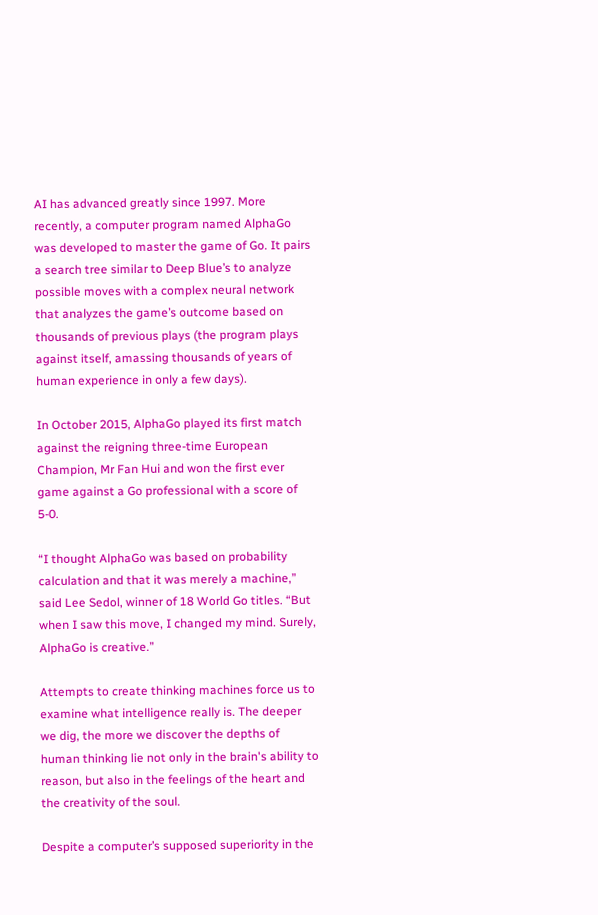AI has advanced greatly since 1997. More recently, a computer program named AlphaGo was developed to master the game of Go. It pairs a search tree similar to Deep Blue’s to analyze possible moves with a complex neural network that analyzes the game’s outcome based on thousands of previous plays (the program plays against itself, amassing thousands of years of human experience in only a few days).

In October 2015, AlphaGo played its first match against the reigning three-time European Champion, Mr Fan Hui and won the first ever game against a Go professional with a score of 5-0.

“I thought AlphaGo was based on probability calculation and that it was merely a machine,” said Lee Sedol, winner of 18 World Go titles. “But when I saw this move, I changed my mind. Surely, AlphaGo is creative.”

Attempts to create thinking machines force us to examine what intelligence really is. The deeper we dig, the more we discover the depths of human thinking lie not only in the brain's ability to reason, but also in the feelings of the heart and the creativity of the soul.

Despite a computer’s supposed superiority in the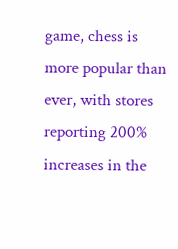game, chess is more popular than ever, with stores reporting 200% increases in the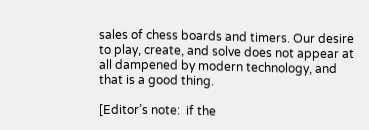sales of chess boards and timers. Our desire to play, create, and solve does not appear at all dampened by modern technology, and that is a good thing.

[Editor’s note:  if the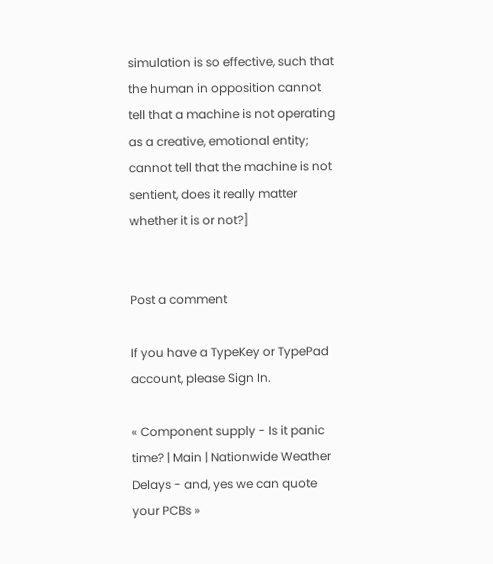simulation is so effective, such that the human in opposition cannot tell that a machine is not operating as a creative, emotional entity; cannot tell that the machine is not sentient, does it really matter whether it is or not?]


Post a comment

If you have a TypeKey or TypePad account, please Sign In.

« Component supply - Is it panic time? | Main | Nationwide Weather Delays - and, yes we can quote your PCBs »